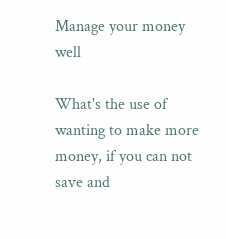Manage your money well

What's the use of wanting to make more money, if you can not save and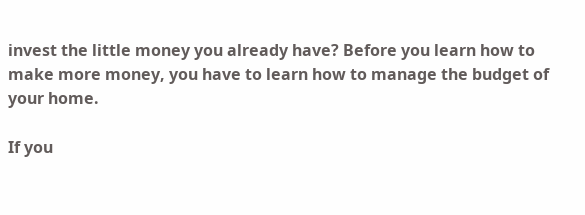invest the little money you already have? Before you learn how to make more money, you have to learn how to manage the budget of your home.

If you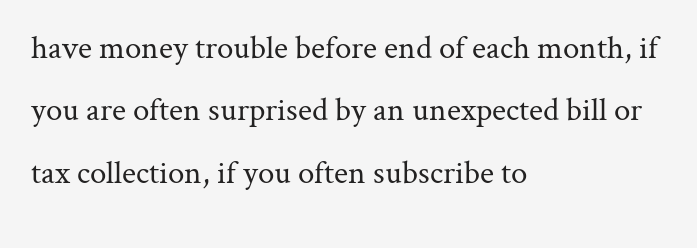have money trouble before end of each month, if you are often surprised by an unexpected bill or tax collection, if you often subscribe to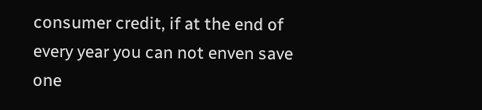consumer credit, if at the end of every year you can not enven save one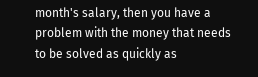month's salary, then you have a problem with the money that needs to be solved as quickly as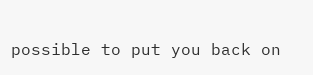possible to put you back on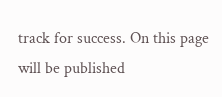track for success. On this page will be published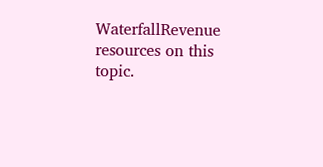WaterfallRevenue resources on this topic.